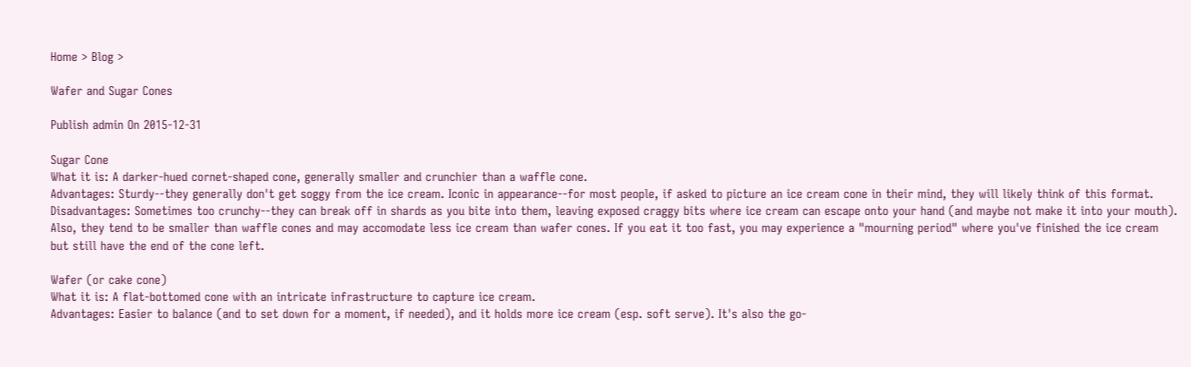Home > Blog >

Wafer and Sugar Cones

Publish admin On 2015-12-31

Sugar Cone
What it is: A darker-hued cornet-shaped cone, generally smaller and crunchier than a waffle cone.
Advantages: Sturdy--they generally don't get soggy from the ice cream. Iconic in appearance--for most people, if asked to picture an ice cream cone in their mind, they will likely think of this format.
Disadvantages: Sometimes too crunchy--they can break off in shards as you bite into them, leaving exposed craggy bits where ice cream can escape onto your hand (and maybe not make it into your mouth). Also, they tend to be smaller than waffle cones and may accomodate less ice cream than wafer cones. If you eat it too fast, you may experience a "mourning period" where you've finished the ice cream but still have the end of the cone left.

Wafer (or cake cone)
What it is: A flat-bottomed cone with an intricate infrastructure to capture ice cream.
Advantages: Easier to balance (and to set down for a moment, if needed), and it holds more ice cream (esp. soft serve). It's also the go-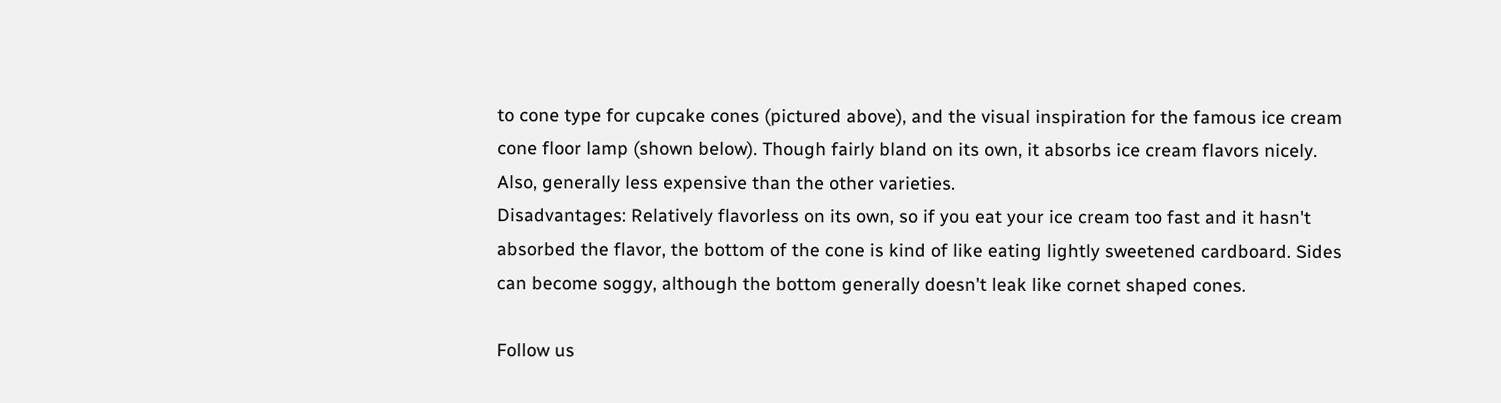to cone type for cupcake cones (pictured above), and the visual inspiration for the famous ice cream cone floor lamp (shown below). Though fairly bland on its own, it absorbs ice cream flavors nicely. Also, generally less expensive than the other varieties.
Disadvantages: Relatively flavorless on its own, so if you eat your ice cream too fast and it hasn't absorbed the flavor, the bottom of the cone is kind of like eating lightly sweetened cardboard. Sides can become soggy, although the bottom generally doesn't leak like cornet shaped cones.

Follow us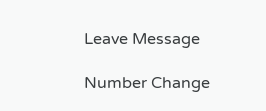Leave Message

Number Change